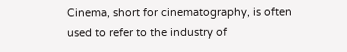Cinema, short for cinematography, is often used to refer to the industry of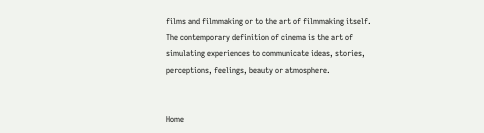films and filmmaking or to the art of filmmaking itself. The contemporary definition of cinema is the art of simulating experiences to communicate ideas, stories, perceptions, feelings, beauty or atmosphere.


Home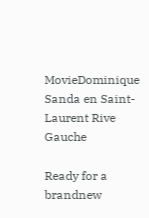MovieDominique Sanda en Saint-Laurent Rive Gauche

Ready for a brandnew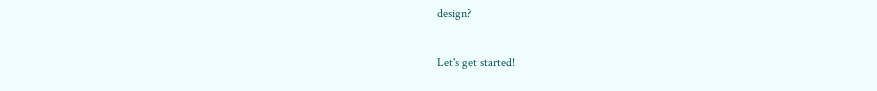design?

Let's get started!